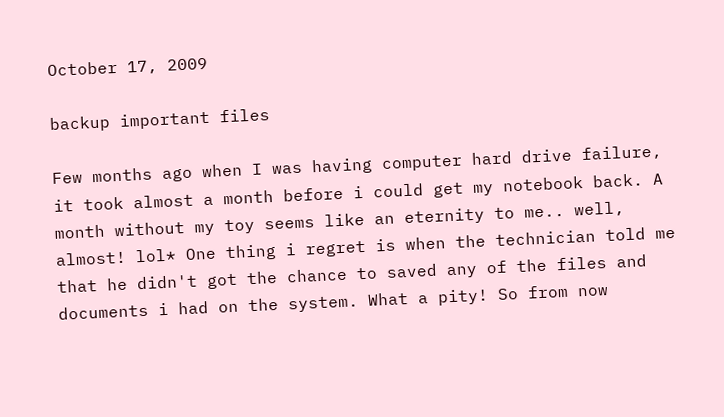October 17, 2009

backup important files

Few months ago when I was having computer hard drive failure, it took almost a month before i could get my notebook back. A month without my toy seems like an eternity to me.. well, almost! lol* One thing i regret is when the technician told me that he didn't got the chance to saved any of the files and documents i had on the system. What a pity! So from now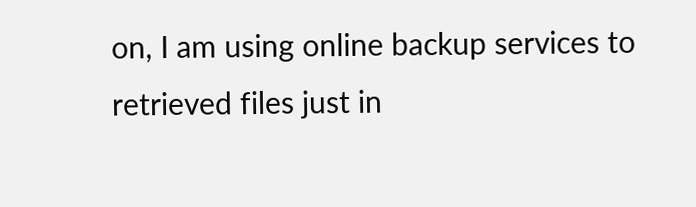on, I am using online backup services to retrieved files just in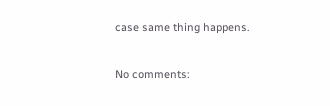case same thing happens.

No comments: